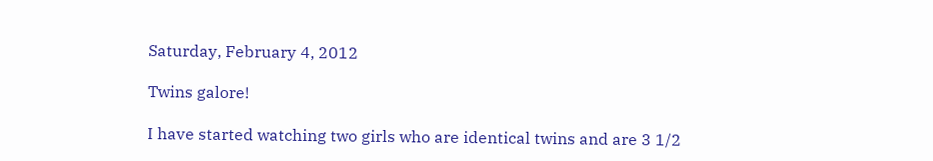Saturday, February 4, 2012

Twins galore!

I have started watching two girls who are identical twins and are 3 1/2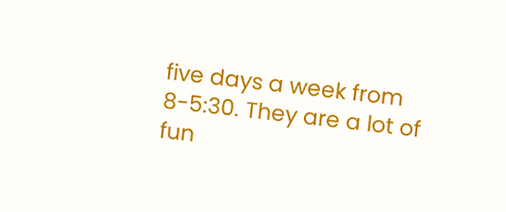five days a week from 8-5:30. They are a lot of fun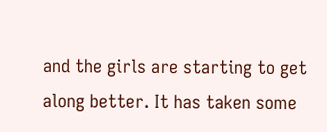and the girls are starting to get along better. It has taken some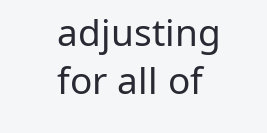adjusting for all of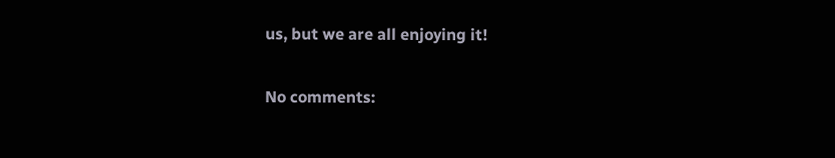us, but we are all enjoying it!

No comments: